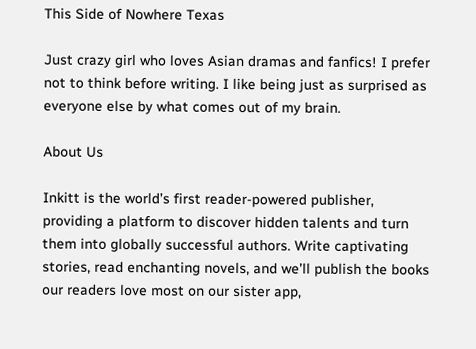This Side of Nowhere Texas

Just crazy girl who loves Asian dramas and fanfics! I prefer not to think before writing. I like being just as surprised as everyone else by what comes out of my brain.

About Us

Inkitt is the world’s first reader-powered publisher, providing a platform to discover hidden talents and turn them into globally successful authors. Write captivating stories, read enchanting novels, and we’ll publish the books our readers love most on our sister app,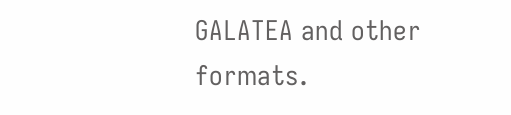GALATEA and other formats.